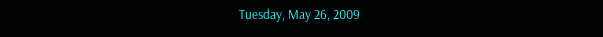Tuesday, May 26, 2009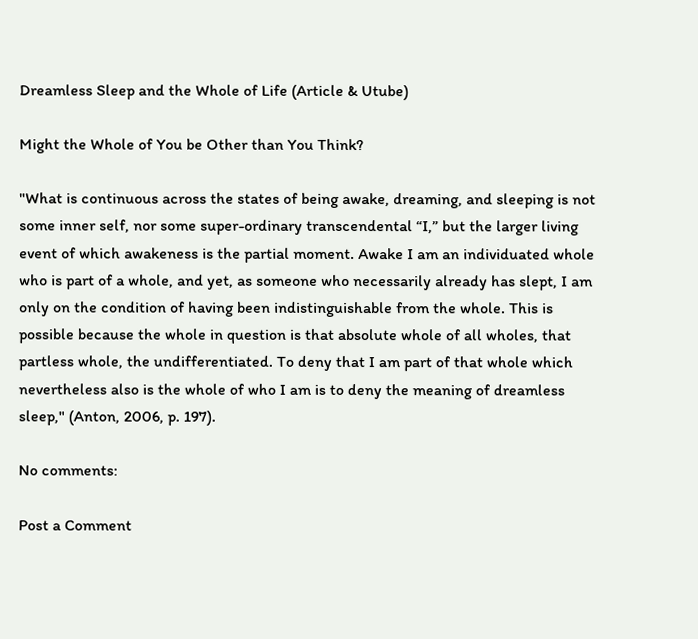Dreamless Sleep and the Whole of Life (Article & Utube)

Might the Whole of You be Other than You Think?

"What is continuous across the states of being awake, dreaming, and sleeping is not some inner self, nor some super-ordinary transcendental “I,” but the larger living event of which awakeness is the partial moment. Awake I am an individuated whole who is part of a whole, and yet, as someone who necessarily already has slept, I am only on the condition of having been indistinguishable from the whole. This is possible because the whole in question is that absolute whole of all wholes, that partless whole, the undifferentiated. To deny that I am part of that whole which nevertheless also is the whole of who I am is to deny the meaning of dreamless sleep," (Anton, 2006, p. 197).

No comments:

Post a Comment